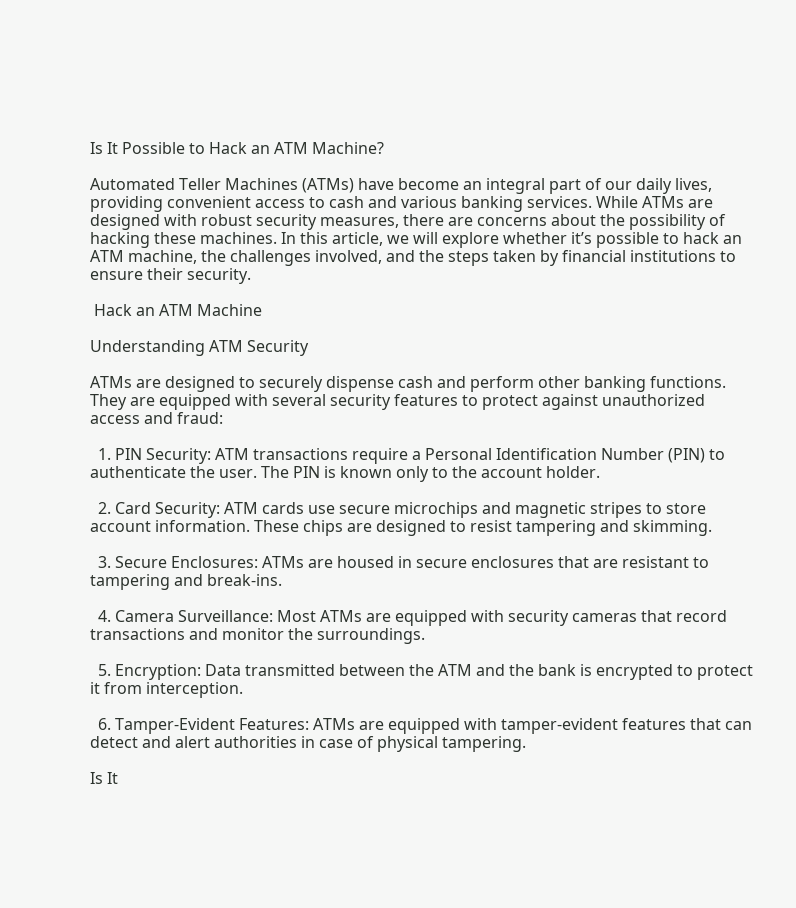Is It Possible to Hack an ATM Machine?

Automated Teller Machines (ATMs) have become an integral part of our daily lives, providing convenient access to cash and various banking services. While ATMs are designed with robust security measures, there are concerns about the possibility of hacking these machines. In this article, we will explore whether it’s possible to hack an ATM machine, the challenges involved, and the steps taken by financial institutions to ensure their security.

 Hack an ATM Machine

Understanding ATM Security

ATMs are designed to securely dispense cash and perform other banking functions. They are equipped with several security features to protect against unauthorized access and fraud:

  1. PIN Security: ATM transactions require a Personal Identification Number (PIN) to authenticate the user. The PIN is known only to the account holder.

  2. Card Security: ATM cards use secure microchips and magnetic stripes to store account information. These chips are designed to resist tampering and skimming.

  3. Secure Enclosures: ATMs are housed in secure enclosures that are resistant to tampering and break-ins.

  4. Camera Surveillance: Most ATMs are equipped with security cameras that record transactions and monitor the surroundings.

  5. Encryption: Data transmitted between the ATM and the bank is encrypted to protect it from interception.

  6. Tamper-Evident Features: ATMs are equipped with tamper-evident features that can detect and alert authorities in case of physical tampering.

Is It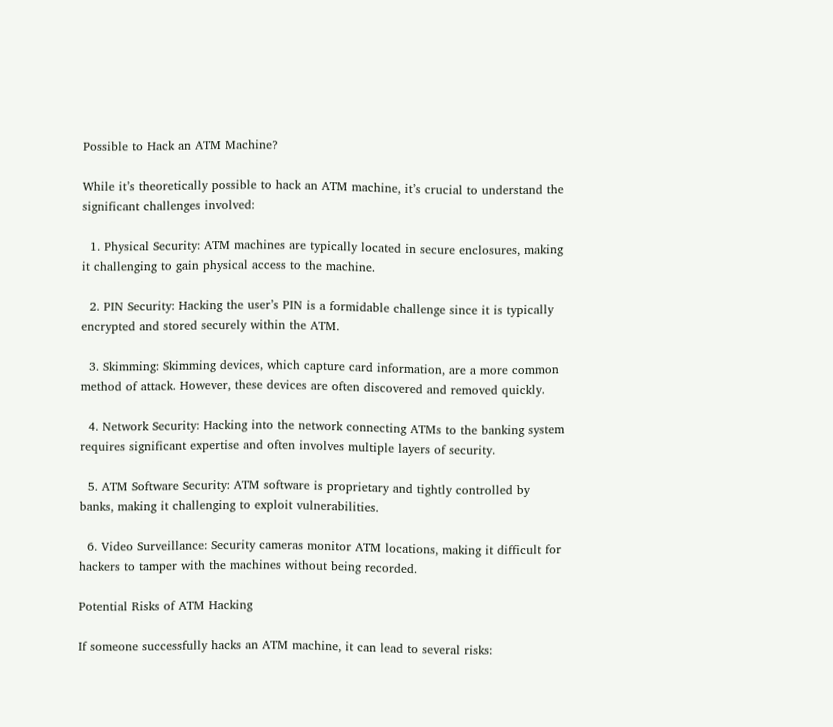Possible to Hack an ATM Machine?

While it’s theoretically possible to hack an ATM machine, it’s crucial to understand the significant challenges involved:

  1. Physical Security: ATM machines are typically located in secure enclosures, making it challenging to gain physical access to the machine.

  2. PIN Security: Hacking the user’s PIN is a formidable challenge since it is typically encrypted and stored securely within the ATM.

  3. Skimming: Skimming devices, which capture card information, are a more common method of attack. However, these devices are often discovered and removed quickly.

  4. Network Security: Hacking into the network connecting ATMs to the banking system requires significant expertise and often involves multiple layers of security.

  5. ATM Software Security: ATM software is proprietary and tightly controlled by banks, making it challenging to exploit vulnerabilities.

  6. Video Surveillance: Security cameras monitor ATM locations, making it difficult for hackers to tamper with the machines without being recorded.

Potential Risks of ATM Hacking

If someone successfully hacks an ATM machine, it can lead to several risks: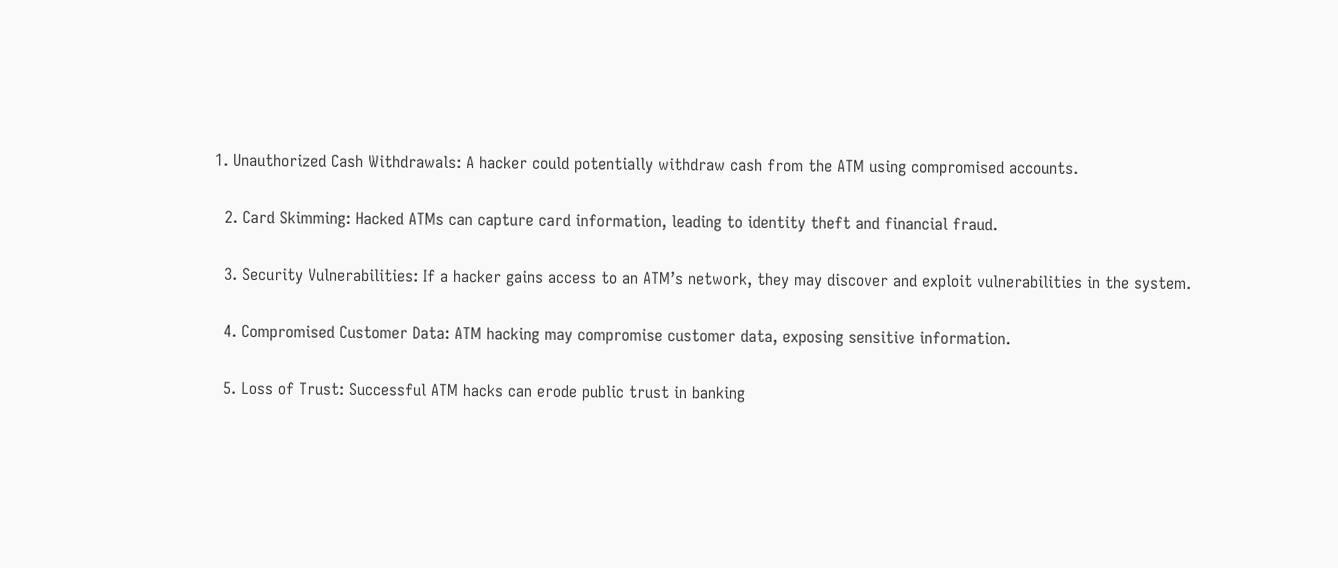1. Unauthorized Cash Withdrawals: A hacker could potentially withdraw cash from the ATM using compromised accounts.

  2. Card Skimming: Hacked ATMs can capture card information, leading to identity theft and financial fraud.

  3. Security Vulnerabilities: If a hacker gains access to an ATM’s network, they may discover and exploit vulnerabilities in the system.

  4. Compromised Customer Data: ATM hacking may compromise customer data, exposing sensitive information.

  5. Loss of Trust: Successful ATM hacks can erode public trust in banking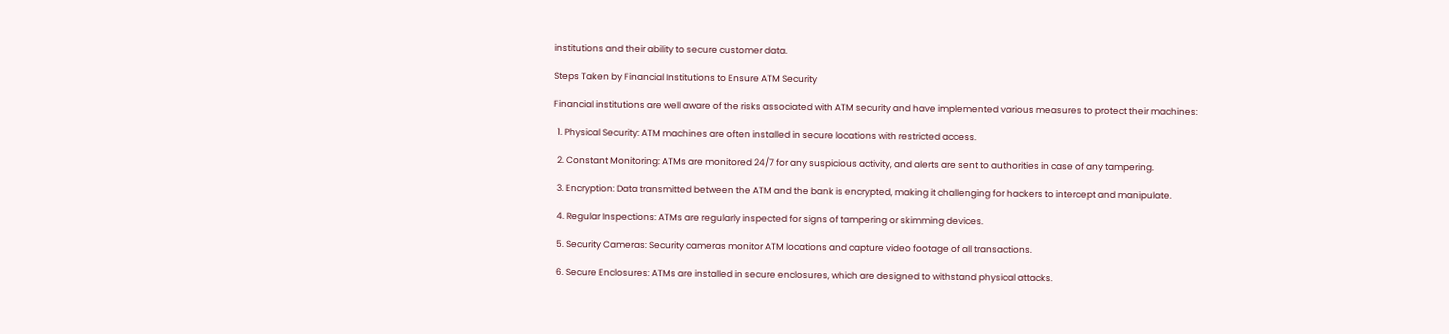institutions and their ability to secure customer data.

Steps Taken by Financial Institutions to Ensure ATM Security

Financial institutions are well aware of the risks associated with ATM security and have implemented various measures to protect their machines:

  1. Physical Security: ATM machines are often installed in secure locations with restricted access.

  2. Constant Monitoring: ATMs are monitored 24/7 for any suspicious activity, and alerts are sent to authorities in case of any tampering.

  3. Encryption: Data transmitted between the ATM and the bank is encrypted, making it challenging for hackers to intercept and manipulate.

  4. Regular Inspections: ATMs are regularly inspected for signs of tampering or skimming devices.

  5. Security Cameras: Security cameras monitor ATM locations and capture video footage of all transactions.

  6. Secure Enclosures: ATMs are installed in secure enclosures, which are designed to withstand physical attacks.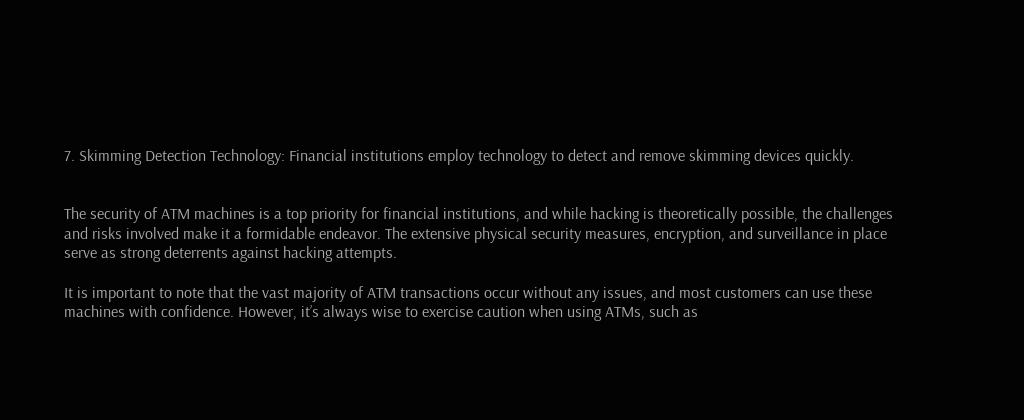7. Skimming Detection Technology: Financial institutions employ technology to detect and remove skimming devices quickly.


The security of ATM machines is a top priority for financial institutions, and while hacking is theoretically possible, the challenges and risks involved make it a formidable endeavor. The extensive physical security measures, encryption, and surveillance in place serve as strong deterrents against hacking attempts.

It is important to note that the vast majority of ATM transactions occur without any issues, and most customers can use these machines with confidence. However, it’s always wise to exercise caution when using ATMs, such as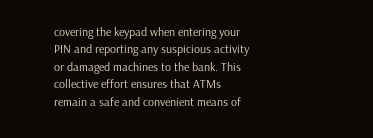covering the keypad when entering your PIN and reporting any suspicious activity or damaged machines to the bank. This collective effort ensures that ATMs remain a safe and convenient means of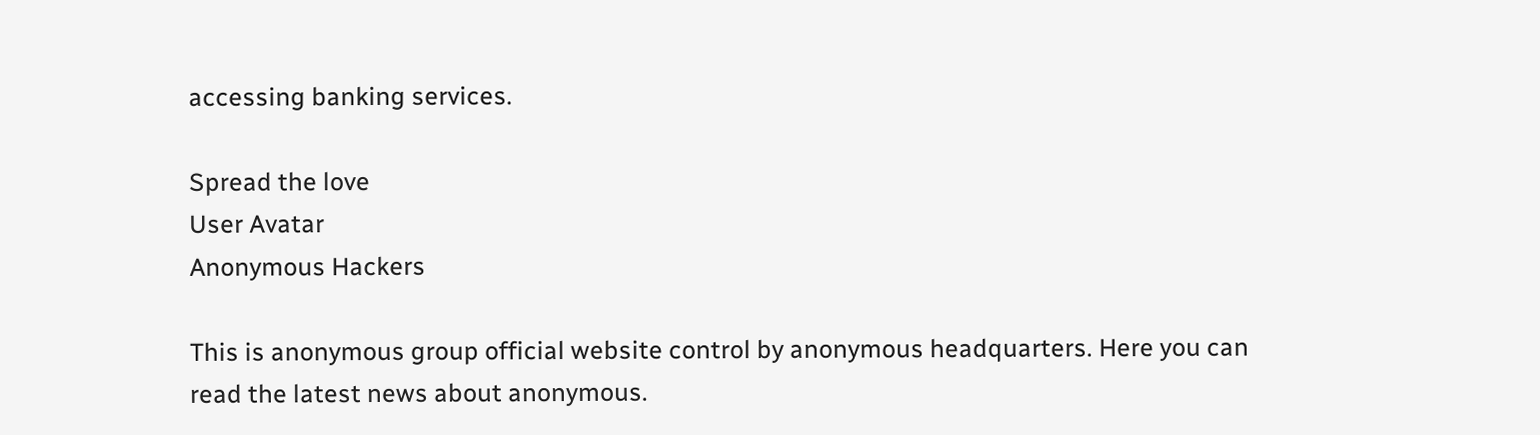accessing banking services.

Spread the love
User Avatar
Anonymous Hackers

This is anonymous group official website control by anonymous headquarters. Here you can read the latest news about anonymous.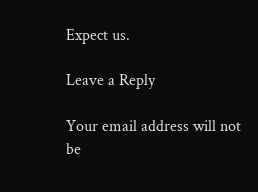Expect us.

Leave a Reply

Your email address will not be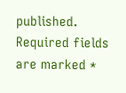published. Required fields are marked *